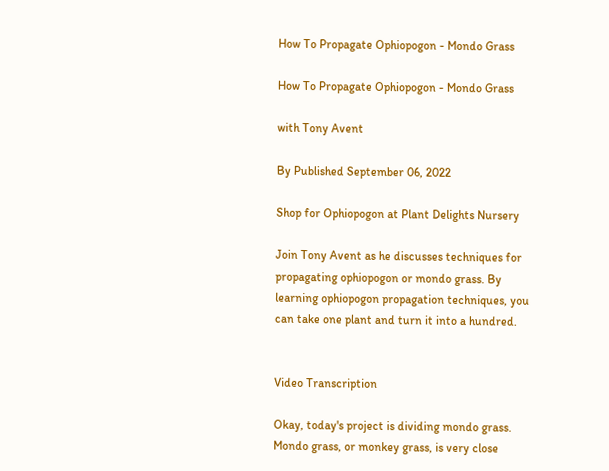How To Propagate Ophiopogon - Mondo Grass

How To Propagate Ophiopogon - Mondo Grass

with Tony Avent

By Published September 06, 2022

Shop for Ophiopogon at Plant Delights Nursery

Join Tony Avent as he discusses techniques for propagating ophiopogon or mondo grass. By learning ophiopogon propagation techniques, you can take one plant and turn it into a hundred.


Video Transcription

Okay, today's project is dividing mondo grass. Mondo grass, or monkey grass, is very close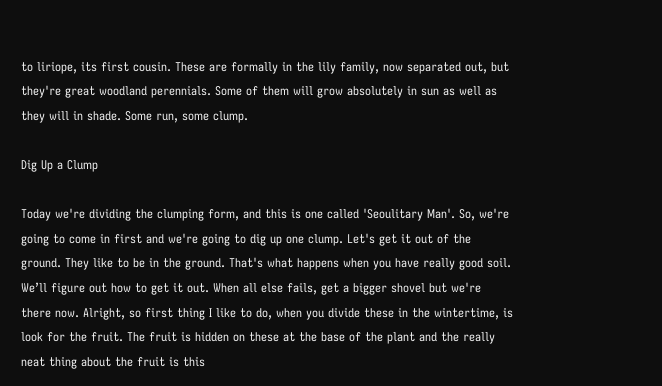to liriope, its first cousin. These are formally in the lily family, now separated out, but they're great woodland perennials. Some of them will grow absolutely in sun as well as they will in shade. Some run, some clump.

Dig Up a Clump

Today we're dividing the clumping form, and this is one called 'Seoulitary Man'. So, we're going to come in first and we're going to dig up one clump. Let's get it out of the ground. They like to be in the ground. That's what happens when you have really good soil. We’ll figure out how to get it out. When all else fails, get a bigger shovel but we're there now. Alright, so first thing I like to do, when you divide these in the wintertime, is look for the fruit. The fruit is hidden on these at the base of the plant and the really neat thing about the fruit is this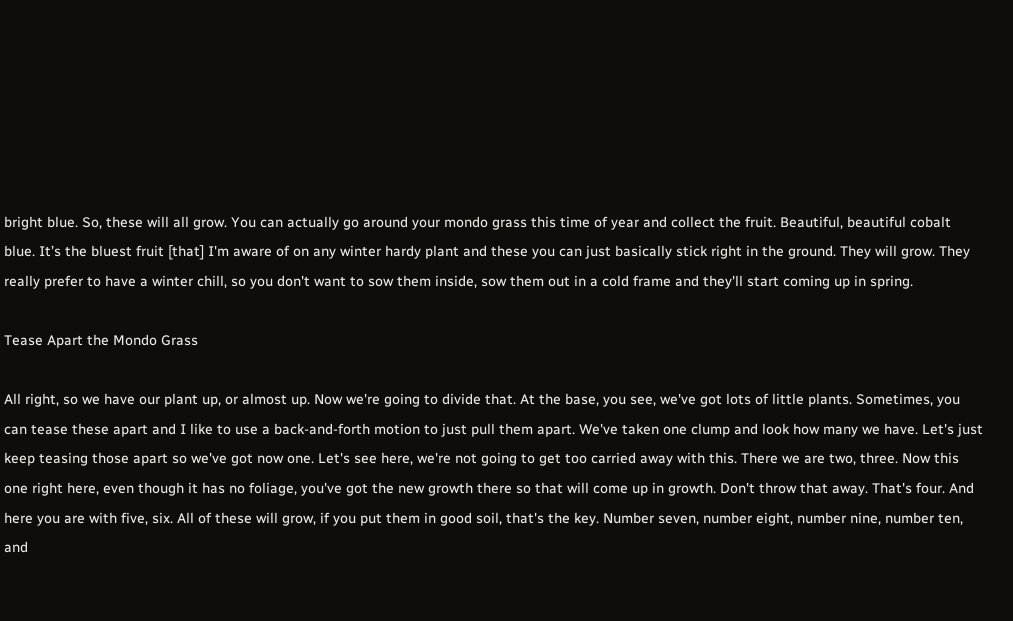bright blue. So, these will all grow. You can actually go around your mondo grass this time of year and collect the fruit. Beautiful, beautiful cobalt blue. It’s the bluest fruit [that] I'm aware of on any winter hardy plant and these you can just basically stick right in the ground. They will grow. They really prefer to have a winter chill, so you don't want to sow them inside, sow them out in a cold frame and they'll start coming up in spring.

Tease Apart the Mondo Grass

All right, so we have our plant up, or almost up. Now we're going to divide that. At the base, you see, we've got lots of little plants. Sometimes, you can tease these apart and I like to use a back-and-forth motion to just pull them apart. We've taken one clump and look how many we have. Let's just keep teasing those apart so we've got now one. Let's see here, we're not going to get too carried away with this. There we are two, three. Now this one right here, even though it has no foliage, you've got the new growth there so that will come up in growth. Don't throw that away. That's four. And here you are with five, six. All of these will grow, if you put them in good soil, that's the key. Number seven, number eight, number nine, number ten, and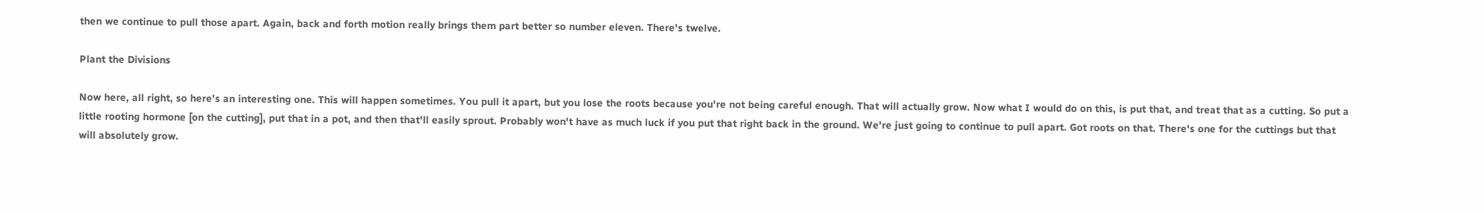then we continue to pull those apart. Again, back and forth motion really brings them part better so number eleven. There's twelve.

Plant the Divisions

Now here, all right, so here's an interesting one. This will happen sometimes. You pull it apart, but you lose the roots because you're not being careful enough. That will actually grow. Now what I would do on this, is put that, and treat that as a cutting. So put a little rooting hormone [on the cutting], put that in a pot, and then that'll easily sprout. Probably won't have as much luck if you put that right back in the ground. We're just going to continue to pull apart. Got roots on that. There's one for the cuttings but that will absolutely grow.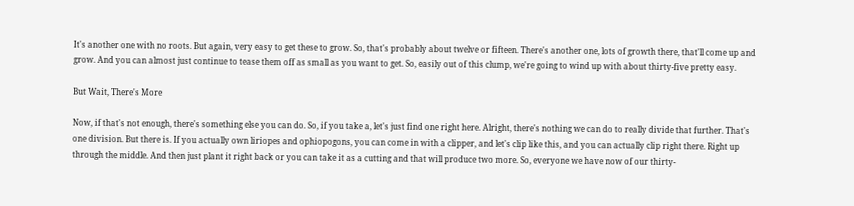It's another one with no roots. But again, very easy to get these to grow. So, that's probably about twelve or fifteen. There's another one, lots of growth there, that'll come up and grow. And you can almost just continue to tease them off as small as you want to get. So, easily out of this clump, we're going to wind up with about thirty-five pretty easy.

But Wait, There's More

Now, if that's not enough, there's something else you can do. So, if you take a, let's just find one right here. Alright, there's nothing we can do to really divide that further. That's one division. But there is. If you actually own liriopes and ophiopogons, you can come in with a clipper, and let's clip like this, and you can actually clip right there. Right up through the middle. And then just plant it right back or you can take it as a cutting and that will produce two more. So, everyone we have now of our thirty-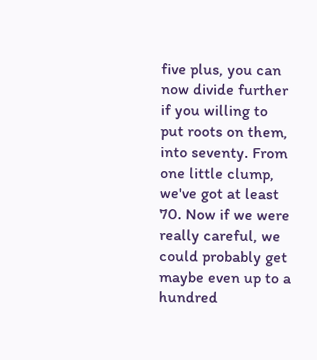five plus, you can now divide further if you willing to put roots on them, into seventy. From one little clump, we've got at least 70. Now if we were really careful, we could probably get maybe even up to a hundred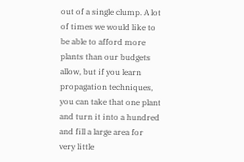out of a single clump. A lot of times we would like to be able to afford more plants than our budgets allow, but if you learn propagation techniques, you can take that one plant and turn it into a hundred and fill a large area for very little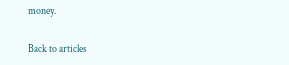money.

Back to articles